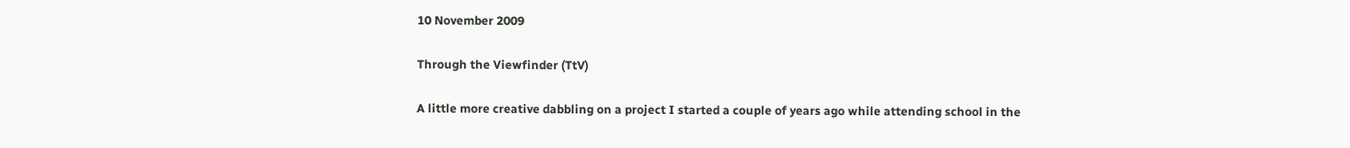10 November 2009

Through the Viewfinder (TtV)

A little more creative dabbling on a project I started a couple of years ago while attending school in the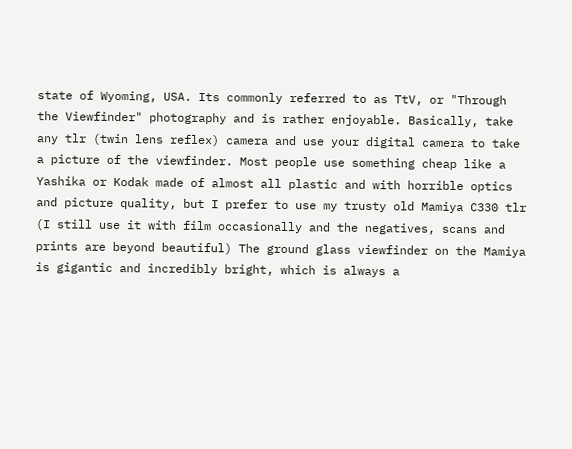state of Wyoming, USA. Its commonly referred to as TtV, or "Through the Viewfinder" photography and is rather enjoyable. Basically, take any tlr (twin lens reflex) camera and use your digital camera to take a picture of the viewfinder. Most people use something cheap like a Yashika or Kodak made of almost all plastic and with horrible optics and picture quality, but I prefer to use my trusty old Mamiya C330 tlr (I still use it with film occasionally and the negatives, scans and prints are beyond beautiful) The ground glass viewfinder on the Mamiya is gigantic and incredibly bright, which is always a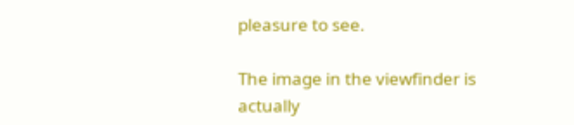pleasure to see.

The image in the viewfinder is actually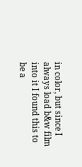in color, but since I always load b&w film into it I found this to be a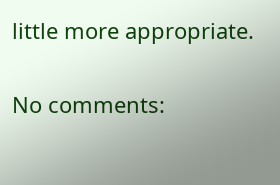little more appropriate.

No comments: